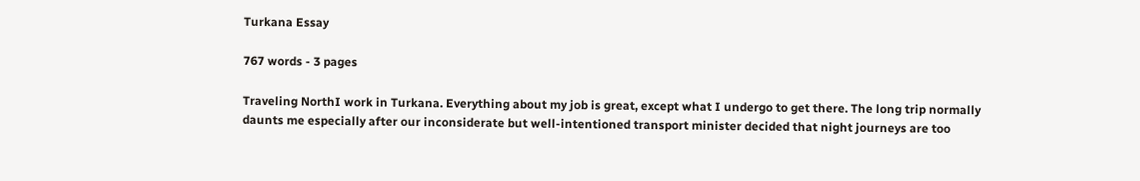Turkana Essay

767 words - 3 pages

Traveling NorthI work in Turkana. Everything about my job is great, except what I undergo to get there. The long trip normally daunts me especially after our inconsiderate but well-intentioned transport minister decided that night journeys are too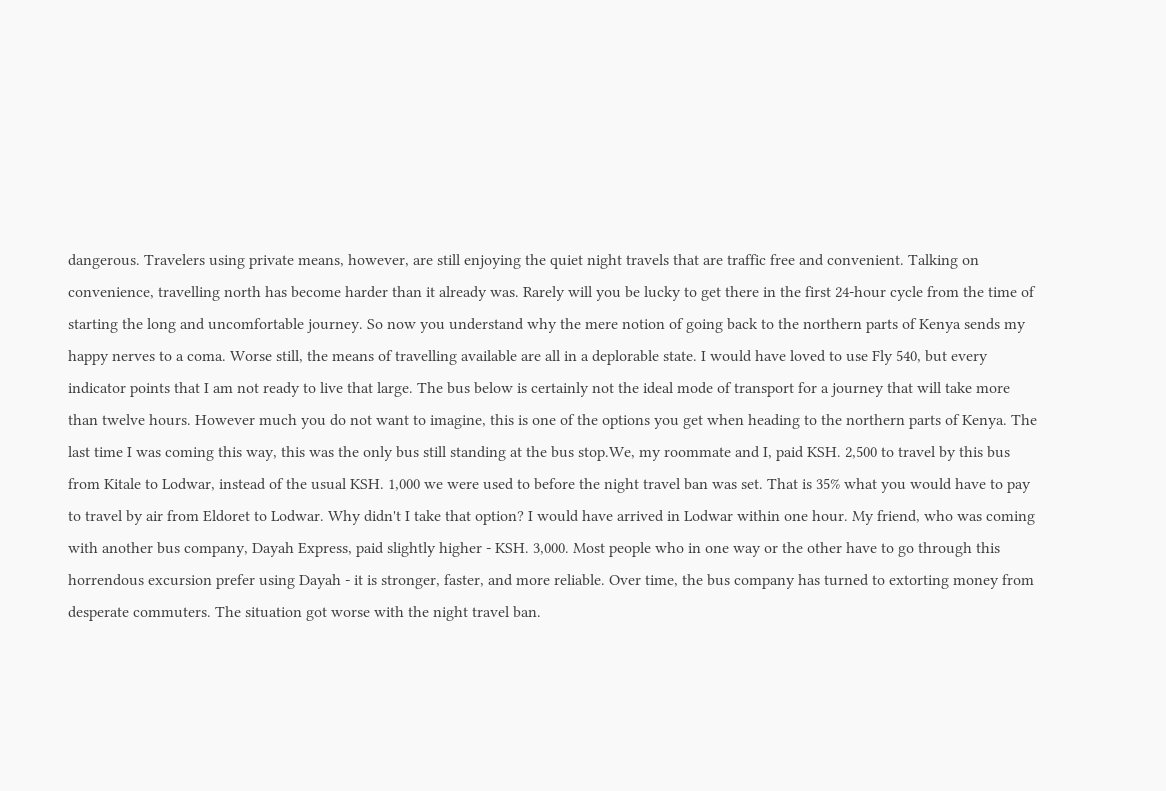dangerous. Travelers using private means, however, are still enjoying the quiet night travels that are traffic free and convenient. Talking on convenience, travelling north has become harder than it already was. Rarely will you be lucky to get there in the first 24-hour cycle from the time of starting the long and uncomfortable journey. So now you understand why the mere notion of going back to the northern parts of Kenya sends my happy nerves to a coma. Worse still, the means of travelling available are all in a deplorable state. I would have loved to use Fly 540, but every indicator points that I am not ready to live that large. The bus below is certainly not the ideal mode of transport for a journey that will take more than twelve hours. However much you do not want to imagine, this is one of the options you get when heading to the northern parts of Kenya. The last time I was coming this way, this was the only bus still standing at the bus stop.We, my roommate and I, paid KSH. 2,500 to travel by this bus from Kitale to Lodwar, instead of the usual KSH. 1,000 we were used to before the night travel ban was set. That is 35% what you would have to pay to travel by air from Eldoret to Lodwar. Why didn't I take that option? I would have arrived in Lodwar within one hour. My friend, who was coming with another bus company, Dayah Express, paid slightly higher - KSH. 3,000. Most people who in one way or the other have to go through this horrendous excursion prefer using Dayah - it is stronger, faster, and more reliable. Over time, the bus company has turned to extorting money from desperate commuters. The situation got worse with the night travel ban.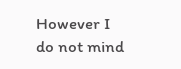However I do not mind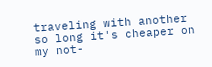traveling with another so long it's cheaper on my not-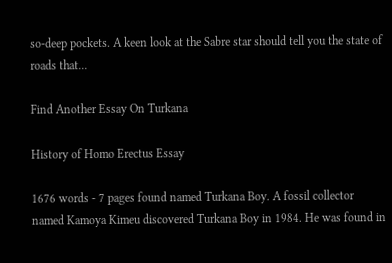so-deep pockets. A keen look at the Sabre star should tell you the state of roads that...

Find Another Essay On Turkana

History of Homo Erectus Essay

1676 words - 7 pages found named Turkana Boy. A fossil collector named Kamoya Kimeu discovered Turkana Boy in 1984. He was found in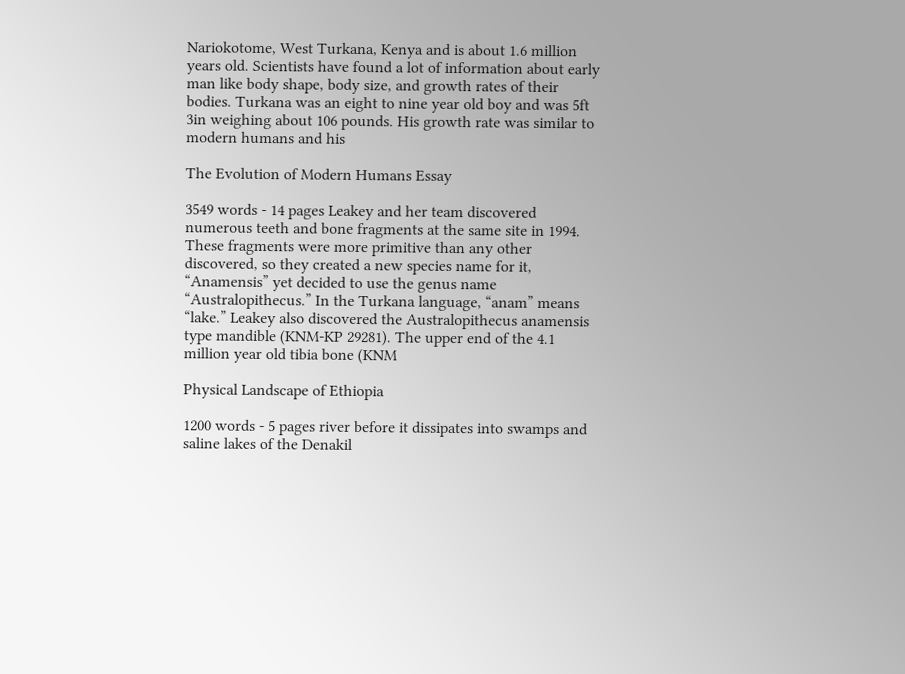Nariokotome, West Turkana, Kenya and is about 1.6 million years old. Scientists have found a lot of information about early man like body shape, body size, and growth rates of their bodies. Turkana was an eight to nine year old boy and was 5ft 3in weighing about 106 pounds. His growth rate was similar to modern humans and his

The Evolution of Modern Humans Essay

3549 words - 14 pages Leakey and her team discovered numerous teeth and bone fragments at the same site in 1994. These fragments were more primitive than any other discovered, so they created a new species name for it, “Anamensis” yet decided to use the genus name “Australopithecus.” In the Turkana language, “anam” means “lake.” Leakey also discovered the Australopithecus anamensis type mandible (KNM-KP 29281). The upper end of the 4.1 million year old tibia bone (KNM

Physical Landscape of Ethiopia

1200 words - 5 pages river before it dissipates into swamps and saline lakes of the Denakil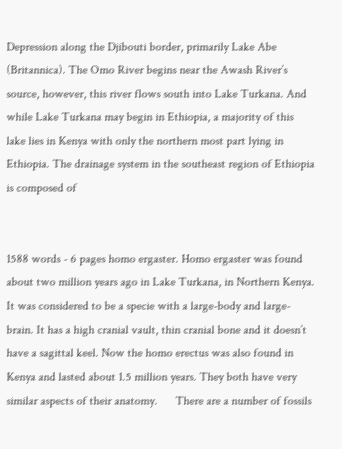Depression along the Djibouti border, primarily Lake Abe (Britannica). The Omo River begins near the Awash River’s source, however, this river flows south into Lake Turkana. And while Lake Turkana may begin in Ethiopia, a majority of this lake lies in Kenya with only the northern most part lying in Ethiopia. The drainage system in the southeast region of Ethiopia is composed of


1588 words - 6 pages homo ergaster. Homo ergaster was found about two million years ago in Lake Turkana, in Northern Kenya. It was considered to be a specie with a large-body and large-brain. It has a high cranial vault, thin cranial bone and it doesn’t have a sagittal keel. Now the homo erectus was also found in Kenya and lasted about 1.5 million years. They both have very similar aspects of their anatomy.      There are a number of fossils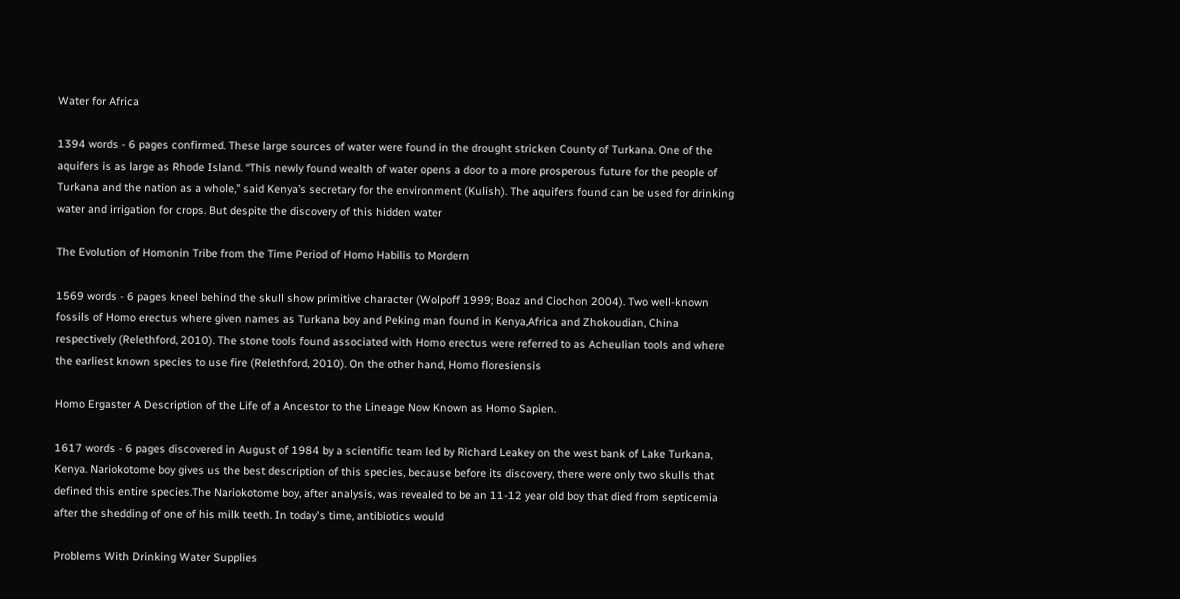Water for Africa

1394 words - 6 pages confirmed. These large sources of water were found in the drought stricken County of Turkana. One of the aquifers is as large as Rhode Island. “This newly found wealth of water opens a door to a more prosperous future for the people of Turkana and the nation as a whole,” said Kenya’s secretary for the environment (Kulish). The aquifers found can be used for drinking water and irrigation for crops. But despite the discovery of this hidden water

The Evolution of Homonin Tribe from the Time Period of Homo Habilis to Mordern

1569 words - 6 pages kneel behind the skull show primitive character (Wolpoff 1999; Boaz and Ciochon 2004). Two well-known fossils of Homo erectus where given names as Turkana boy and Peking man found in Kenya,Africa and Zhokoudian, China respectively (Relethford, 2010). The stone tools found associated with Homo erectus were referred to as Acheulian tools and where the earliest known species to use fire (Relethford, 2010). On the other hand, Homo floresiensis

Homo Ergaster A Description of the Life of a Ancestor to the Lineage Now Known as Homo Sapien.

1617 words - 6 pages discovered in August of 1984 by a scientific team led by Richard Leakey on the west bank of Lake Turkana, Kenya. Nariokotome boy gives us the best description of this species, because before its discovery, there were only two skulls that defined this entire species.The Nariokotome boy, after analysis, was revealed to be an 11-12 year old boy that died from septicemia after the shedding of one of his milk teeth. In today's time, antibiotics would

Problems With Drinking Water Supplies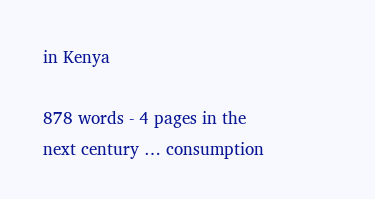in Kenya

878 words - 4 pages in the next century … consumption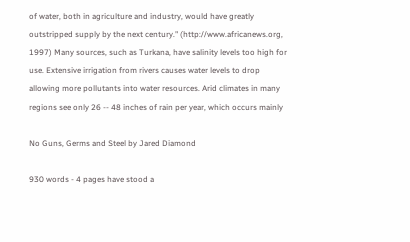of water, both in agriculture and industry, would have greatly outstripped supply by the next century." (http://www.africanews.org, 1997) Many sources, such as Turkana, have salinity levels too high for use. Extensive irrigation from rivers causes water levels to drop allowing more pollutants into water resources. Arid climates in many regions see only 26 -- 48 inches of rain per year, which occurs mainly

No Guns, Germs and Steel by Jared Diamond

930 words - 4 pages have stood a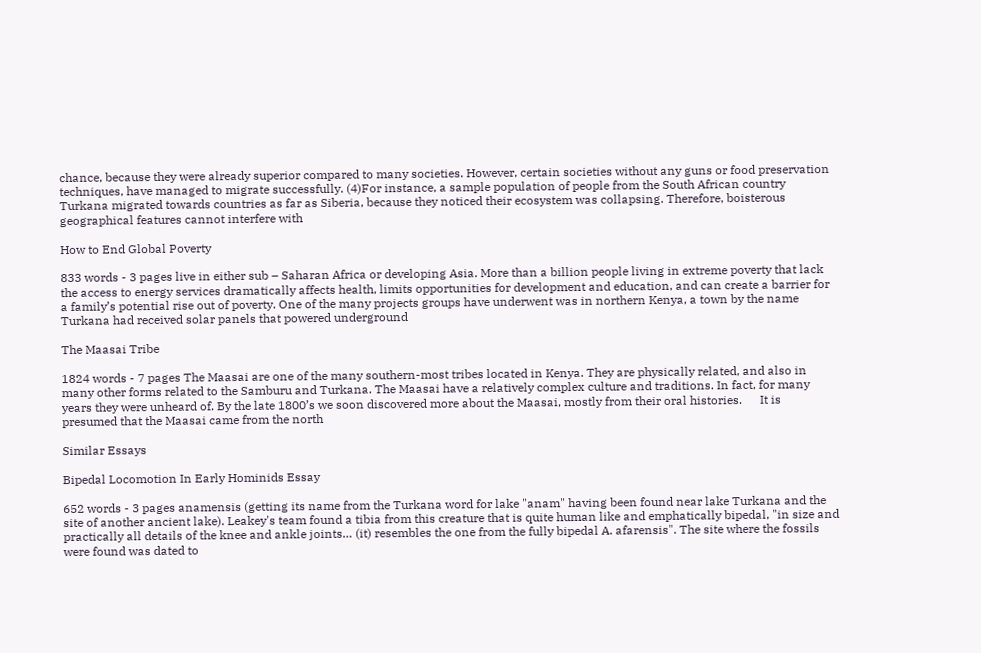chance, because they were already superior compared to many societies. However, certain societies without any guns or food preservation techniques, have managed to migrate successfully. (4)For instance, a sample population of people from the South African country Turkana migrated towards countries as far as Siberia, because they noticed their ecosystem was collapsing. Therefore, boisterous geographical features cannot interfere with

How to End Global Poverty

833 words - 3 pages live in either sub – Saharan Africa or developing Asia. More than a billion people living in extreme poverty that lack the access to energy services dramatically affects health, limits opportunities for development and education, and can create a barrier for a family’s potential rise out of poverty. One of the many projects groups have underwent was in northern Kenya, a town by the name Turkana had received solar panels that powered underground

The Maasai Tribe

1824 words - 7 pages The Maasai are one of the many southern-most tribes located in Kenya. They are physically related, and also in many other forms related to the Samburu and Turkana. The Maasai have a relatively complex culture and traditions. In fact, for many years they were unheard of. By the late 1800’s we soon discovered more about the Maasai, mostly from their oral histories.      It is presumed that the Maasai came from the north

Similar Essays

Bipedal Locomotion In Early Hominids Essay

652 words - 3 pages anamensis (getting its name from the Turkana word for lake "anam" having been found near lake Turkana and the site of another ancient lake). Leakey's team found a tibia from this creature that is quite human like and emphatically bipedal, "in size and practically all details of the knee and ankle joints… (it) resembles the one from the fully bipedal A. afarensis". The site where the fossils were found was dated to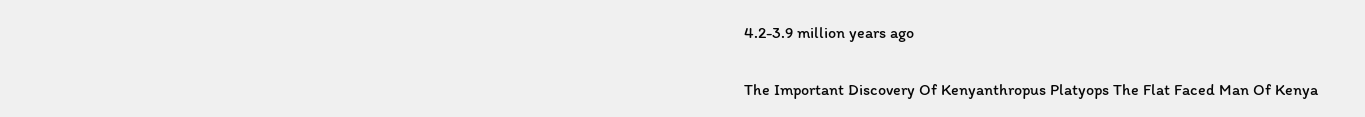4.2-3.9 million years ago

The Important Discovery Of Kenyanthropus Platyops The Flat Faced Man Of Kenya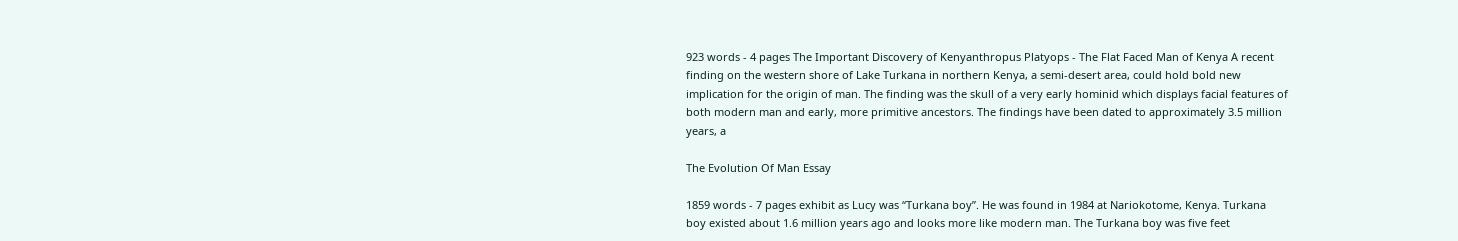923 words - 4 pages The Important Discovery of Kenyanthropus Platyops - The Flat Faced Man of Kenya A recent finding on the western shore of Lake Turkana in northern Kenya, a semi-desert area, could hold bold new implication for the origin of man. The finding was the skull of a very early hominid which displays facial features of both modern man and early, more primitive ancestors. The findings have been dated to approximately 3.5 million years, a

The Evolution Of Man Essay

1859 words - 7 pages exhibit as Lucy was “Turkana boy”. He was found in 1984 at Nariokotome, Kenya. Turkana boy existed about 1.6 million years ago and looks more like modern man. The Turkana boy was five feet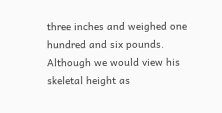three inches and weighed one hundred and six pounds. Although we would view his skeletal height as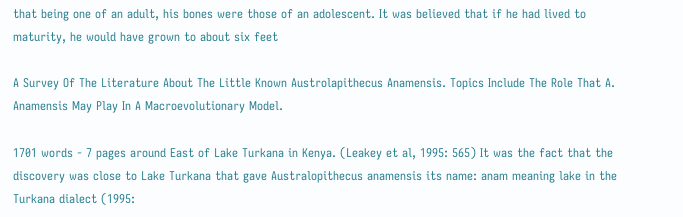that being one of an adult, his bones were those of an adolescent. It was believed that if he had lived to maturity, he would have grown to about six feet

A Survey Of The Literature About The Little Known Austrolapithecus Anamensis. Topics Include The Role That A. Anamensis May Play In A Macroevolutionary Model.

1701 words - 7 pages around East of Lake Turkana in Kenya. (Leakey et al, 1995: 565) It was the fact that the discovery was close to Lake Turkana that gave Australopithecus anamensis its name: anam meaning lake in the Turkana dialect (1995: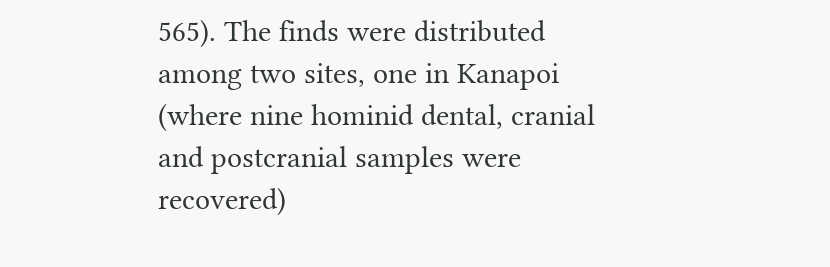565). The finds were distributed among two sites, one in Kanapoi (where nine hominid dental, cranial and postcranial samples were recovered)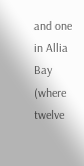and one in Allia Bay (where twelve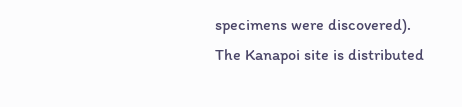specimens were discovered). The Kanapoi site is distributed